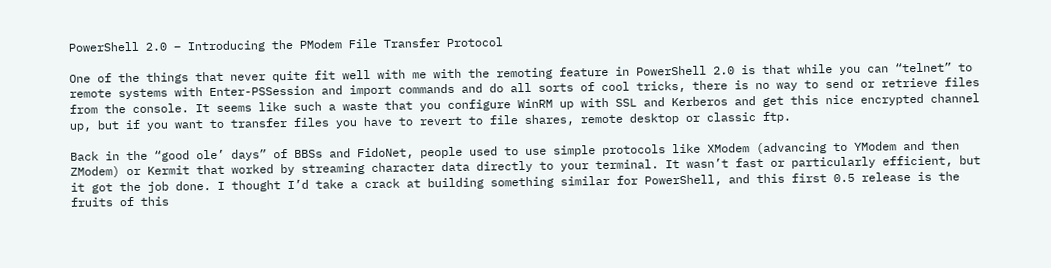PowerShell 2.0 – Introducing the PModem File Transfer Protocol

One of the things that never quite fit well with me with the remoting feature in PowerShell 2.0 is that while you can “telnet” to remote systems with Enter-PSSession and import commands and do all sorts of cool tricks, there is no way to send or retrieve files from the console. It seems like such a waste that you configure WinRM up with SSL and Kerberos and get this nice encrypted channel up, but if you want to transfer files you have to revert to file shares, remote desktop or classic ftp.

Back in the “good ole’ days” of BBSs and FidoNet, people used to use simple protocols like XModem (advancing to YModem and then ZModem) or Kermit that worked by streaming character data directly to your terminal. It wasn’t fast or particularly efficient, but it got the job done. I thought I’d take a crack at building something similar for PowerShell, and this first 0.5 release is the fruits of this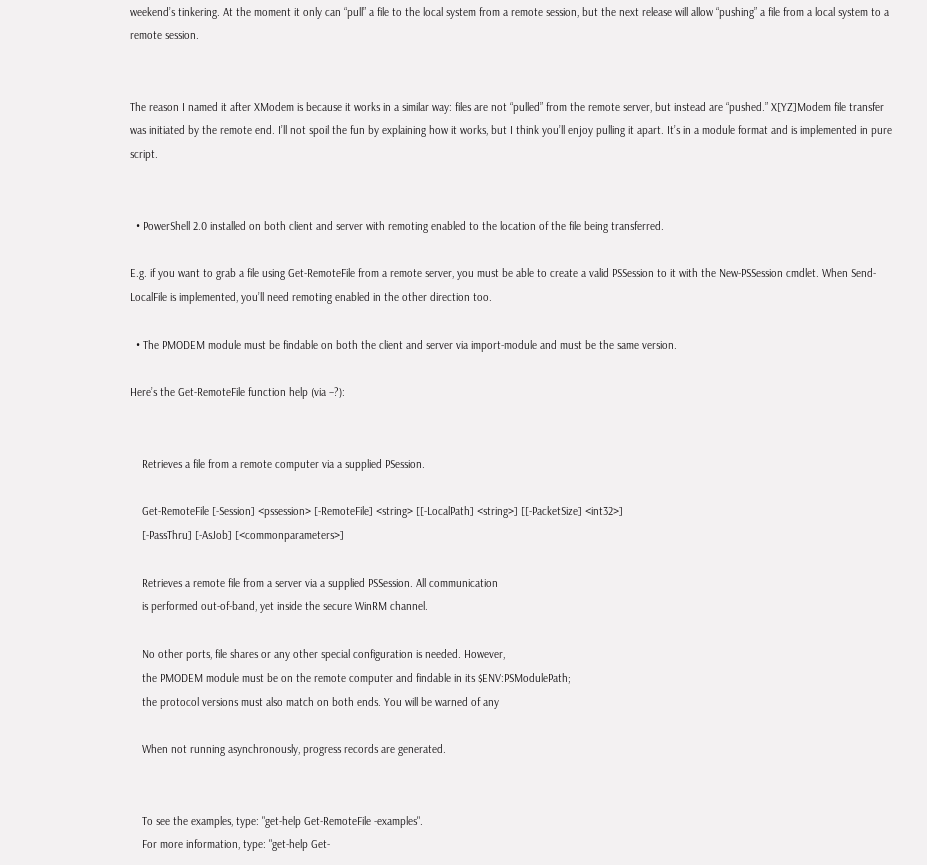weekend’s tinkering. At the moment it only can “pull” a file to the local system from a remote session, but the next release will allow “pushing” a file from a local system to a remote session.


The reason I named it after XModem is because it works in a similar way: files are not “pulled” from the remote server, but instead are “pushed.” X[YZ]Modem file transfer was initiated by the remote end. I’ll not spoil the fun by explaining how it works, but I think you’ll enjoy pulling it apart. It’s in a module format and is implemented in pure script.


  • PowerShell 2.0 installed on both client and server with remoting enabled to the location of the file being transferred.

E.g. if you want to grab a file using Get-RemoteFile from a remote server, you must be able to create a valid PSSession to it with the New-PSSession cmdlet. When Send-LocalFile is implemented, you’ll need remoting enabled in the other direction too.

  • The PMODEM module must be findable on both the client and server via import-module and must be the same version.

Here’s the Get-RemoteFile function help (via –?):


    Retrieves a file from a remote computer via a supplied PSession.

    Get-RemoteFile [-Session] <pssession> [-RemoteFile] <string> [[-LocalPath] <string>] [[-PacketSize] <int32>]
    [-PassThru] [-AsJob] [<commonparameters>]

    Retrieves a remote file from a server via a supplied PSSession. All communication
    is performed out-of-band, yet inside the secure WinRM channel.

    No other ports, file shares or any other special configuration is needed. However,
    the PMODEM module must be on the remote computer and findable in its $ENV:PSModulePath;
    the protocol versions must also match on both ends. You will be warned of any

    When not running asynchronously, progress records are generated.


    To see the examples, type: "get-help Get-RemoteFile -examples".
    For more information, type: "get-help Get-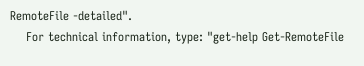RemoteFile -detailed".
    For technical information, type: "get-help Get-RemoteFile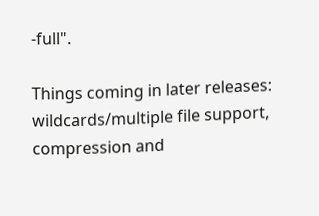-full".

Things coming in later releases: wildcards/multiple file support, compression and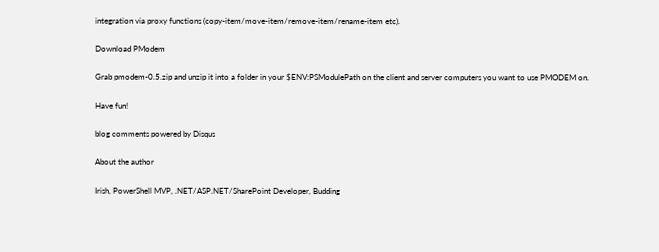integration via proxy functions (copy-item/move-item/remove-item/rename-item etc).

Download PModem

Grab pmodem-0.5.zip and unzip it into a folder in your $ENV:PSModulePath on the client and server computers you want to use PMODEM on.

Have fun!

blog comments powered by Disqus

About the author

Irish, PowerShell MVP, .NET/ASP.NET/SharePoint Developer, Budding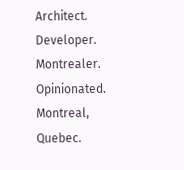Architect. Developer. Montrealer. Opinionated. Montreal, Quebec.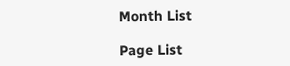Month List

Page List